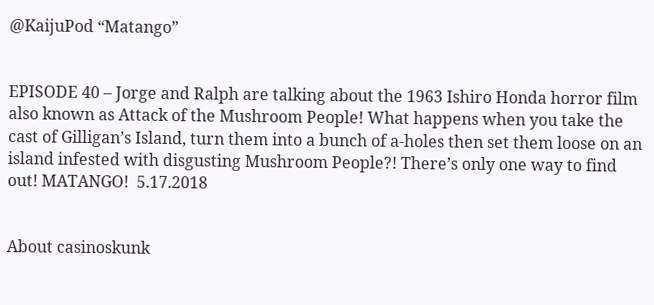@KaijuPod “Matango”


EPISODE 40 – Jorge and Ralph are talking about the 1963 Ishiro Honda horror film also known as Attack of the Mushroom People! What happens when you take the cast of Gilligan’s Island, turn them into a bunch of a-holes then set them loose on an island infested with disgusting Mushroom People?! There’s only one way to find out! MATANGO!  5.17.2018


About casinoskunk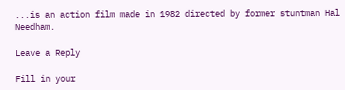...is an action film made in 1982 directed by former stuntman Hal Needham.

Leave a Reply

Fill in your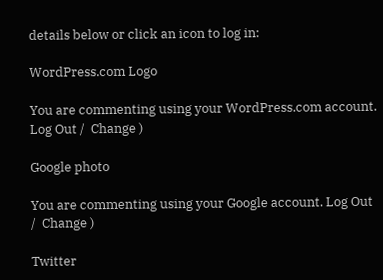details below or click an icon to log in:

WordPress.com Logo

You are commenting using your WordPress.com account. Log Out /  Change )

Google photo

You are commenting using your Google account. Log Out /  Change )

Twitter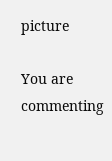picture

You are commenting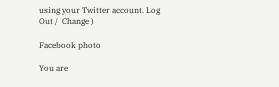using your Twitter account. Log Out /  Change )

Facebook photo

You are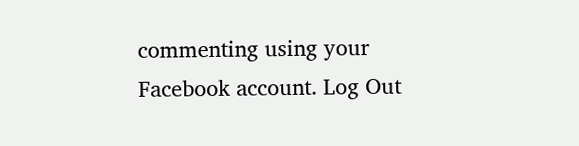commenting using your Facebook account. Log Out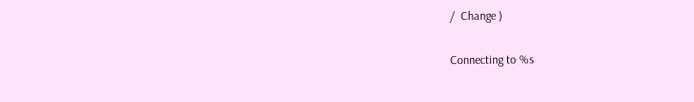/  Change )

Connecting to %s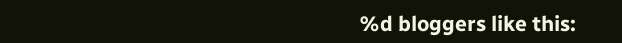%d bloggers like this: